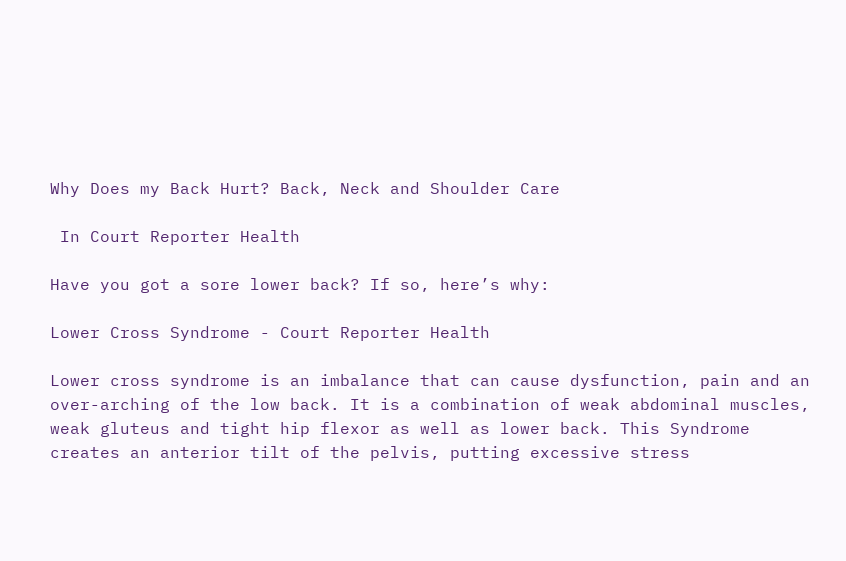Why Does my Back Hurt? Back, Neck and Shoulder Care

 In Court Reporter Health

Have you got a sore lower back? If so, here’s why:

Lower Cross Syndrome - Court Reporter Health

Lower cross syndrome is an imbalance that can cause dysfunction, pain and an over-arching of the low back. It is a combination of weak abdominal muscles, weak gluteus and tight hip flexor as well as lower back. This Syndrome creates an anterior tilt of the pelvis, putting excessive stress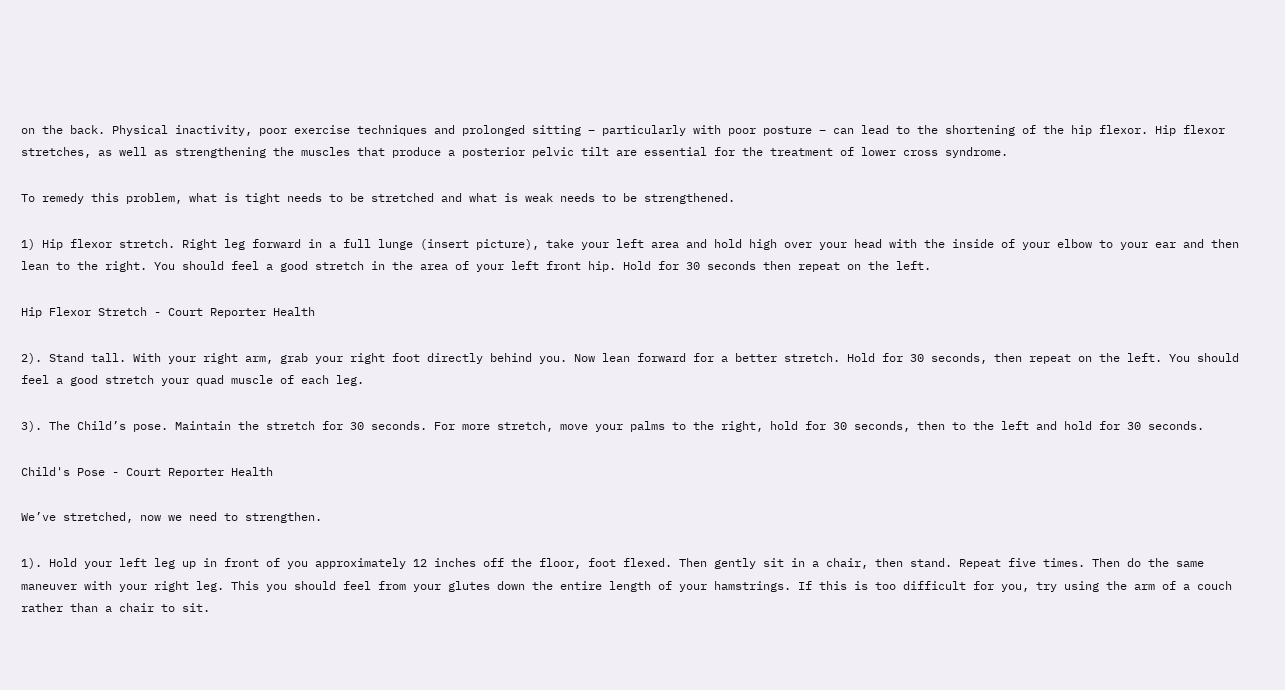on the back. Physical inactivity, poor exercise techniques and prolonged sitting – particularly with poor posture – can lead to the shortening of the hip flexor. Hip flexor stretches, as well as strengthening the muscles that produce a posterior pelvic tilt are essential for the treatment of lower cross syndrome.

To remedy this problem, what is tight needs to be stretched and what is weak needs to be strengthened.

1) Hip flexor stretch. Right leg forward in a full lunge (insert picture), take your left area and hold high over your head with the inside of your elbow to your ear and then lean to the right. You should feel a good stretch in the area of your left front hip. Hold for 30 seconds then repeat on the left.

Hip Flexor Stretch - Court Reporter Health

2). Stand tall. With your right arm, grab your right foot directly behind you. Now lean forward for a better stretch. Hold for 30 seconds, then repeat on the left. You should feel a good stretch your quad muscle of each leg.

3). The Child’s pose. Maintain the stretch for 30 seconds. For more stretch, move your palms to the right, hold for 30 seconds, then to the left and hold for 30 seconds.

Child's Pose - Court Reporter Health

We’ve stretched, now we need to strengthen.

1). Hold your left leg up in front of you approximately 12 inches off the floor, foot flexed. Then gently sit in a chair, then stand. Repeat five times. Then do the same maneuver with your right leg. This you should feel from your glutes down the entire length of your hamstrings. If this is too difficult for you, try using the arm of a couch rather than a chair to sit.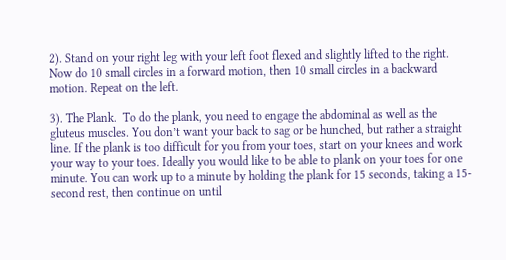2). Stand on your right leg with your left foot flexed and slightly lifted to the right. Now do 10 small circles in a forward motion, then 10 small circles in a backward motion. Repeat on the left.

3). The Plank.  To do the plank, you need to engage the abdominal as well as the gluteus muscles. You don’t want your back to sag or be hunched, but rather a straight line. If the plank is too difficult for you from your toes, start on your knees and work your way to your toes. Ideally you would like to be able to plank on your toes for one minute. You can work up to a minute by holding the plank for 15 seconds, taking a 15-second rest, then continue on until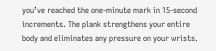you’ve reached the one-minute mark in 15-second increments. The plank strengthens your entire body and eliminates any pressure on your wrists.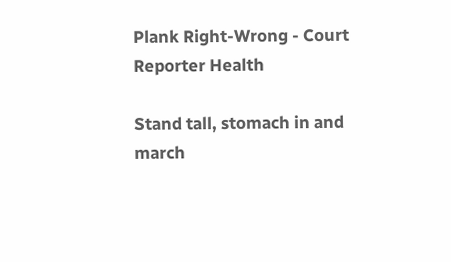Plank Right-Wrong - Court Reporter Health

Stand tall, stomach in and march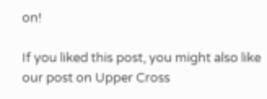on!

If you liked this post, you might also like our post on Upper Cross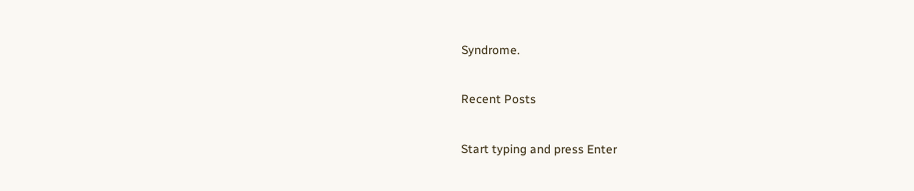Syndrome.

Recent Posts

Start typing and press Enter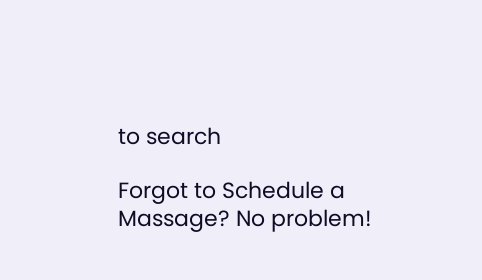to search

Forgot to Schedule a Massage? No problem!